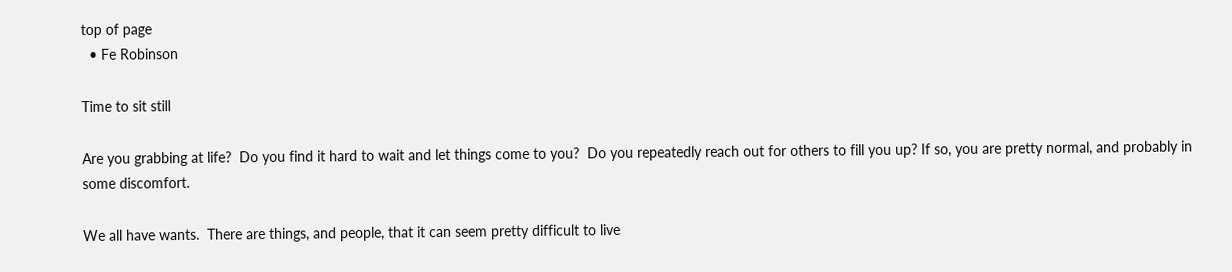top of page
  • Fe Robinson

Time to sit still

Are you grabbing at life?  Do you find it hard to wait and let things come to you?  Do you repeatedly reach out for others to fill you up? If so, you are pretty normal, and probably in some discomfort.

We all have wants.  There are things, and people, that it can seem pretty difficult to live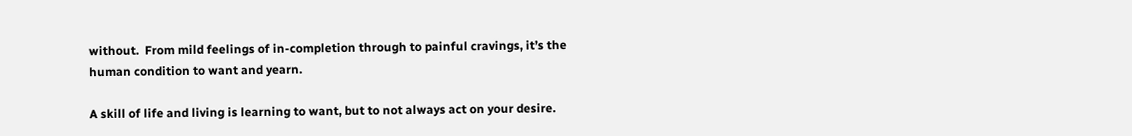without.  From mild feelings of in-completion through to painful cravings, it’s the human condition to want and yearn.

A skill of life and living is learning to want, but to not always act on your desire.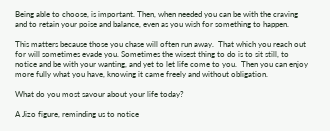Being able to choose, is important. Then, when needed you can be with the craving and to retain your poise and balance, even as you wish for something to happen.

This matters because those you chase will often run away.  That which you reach out for will sometimes evade you. Sometimes the wisest thing to do is to sit still, to notice and be with your wanting, and yet to let life come to you.  Then you can enjoy more fully what you have, knowing it came freely and without obligation.

What do you most savour about your life today?

A Jizo figure, reminding us to notice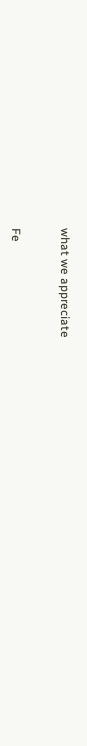what we appreciate


Fe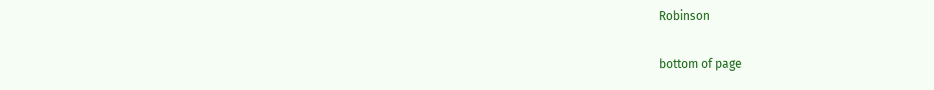Robinson

bottom of page